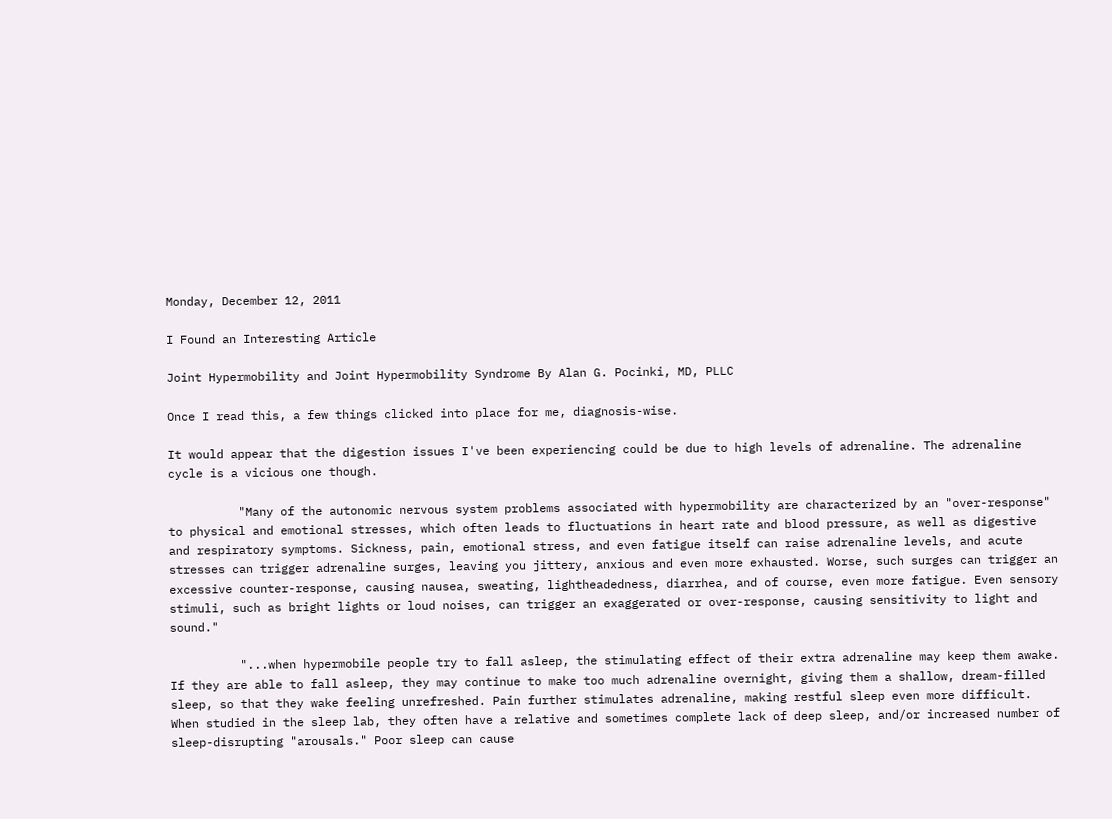Monday, December 12, 2011

I Found an Interesting Article

Joint Hypermobility and Joint Hypermobility Syndrome By Alan G. Pocinki, MD, PLLC

Once I read this, a few things clicked into place for me, diagnosis-wise.

It would appear that the digestion issues I've been experiencing could be due to high levels of adrenaline. The adrenaline cycle is a vicious one though.

          "Many of the autonomic nervous system problems associated with hypermobility are characterized by an "over-response" to physical and emotional stresses, which often leads to fluctuations in heart rate and blood pressure, as well as digestive and respiratory symptoms. Sickness, pain, emotional stress, and even fatigue itself can raise adrenaline levels, and acute stresses can trigger adrenaline surges, leaving you jittery, anxious and even more exhausted. Worse, such surges can trigger an excessive counter-response, causing nausea, sweating, lightheadedness, diarrhea, and of course, even more fatigue. Even sensory stimuli, such as bright lights or loud noises, can trigger an exaggerated or over-response, causing sensitivity to light and sound."

          "...when hypermobile people try to fall asleep, the stimulating effect of their extra adrenaline may keep them awake. If they are able to fall asleep, they may continue to make too much adrenaline overnight, giving them a shallow, dream-filled sleep, so that they wake feeling unrefreshed. Pain further stimulates adrenaline, making restful sleep even more difficult. When studied in the sleep lab, they often have a relative and sometimes complete lack of deep sleep, and/or increased number of sleep-disrupting "arousals." Poor sleep can cause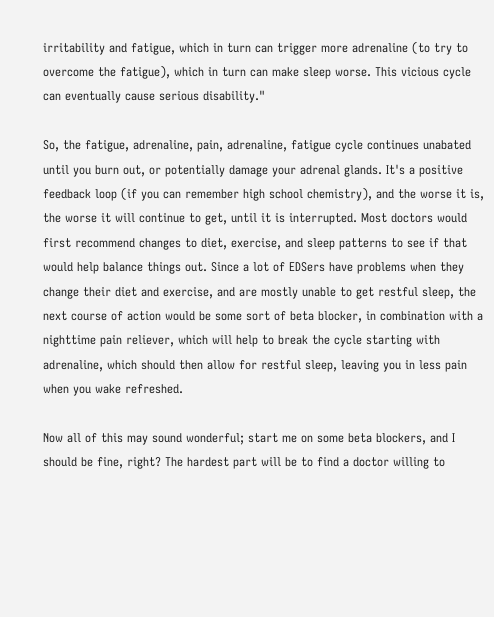irritability and fatigue, which in turn can trigger more adrenaline (to try to overcome the fatigue), which in turn can make sleep worse. This vicious cycle can eventually cause serious disability."

So, the fatigue, adrenaline, pain, adrenaline, fatigue cycle continues unabated until you burn out, or potentially damage your adrenal glands. It's a positive feedback loop (if you can remember high school chemistry), and the worse it is, the worse it will continue to get, until it is interrupted. Most doctors would first recommend changes to diet, exercise, and sleep patterns to see if that would help balance things out. Since a lot of EDSers have problems when they change their diet and exercise, and are mostly unable to get restful sleep, the next course of action would be some sort of beta blocker, in combination with a nighttime pain reliever, which will help to break the cycle starting with adrenaline, which should then allow for restful sleep, leaving you in less pain when you wake refreshed.

Now all of this may sound wonderful; start me on some beta blockers, and I should be fine, right? The hardest part will be to find a doctor willing to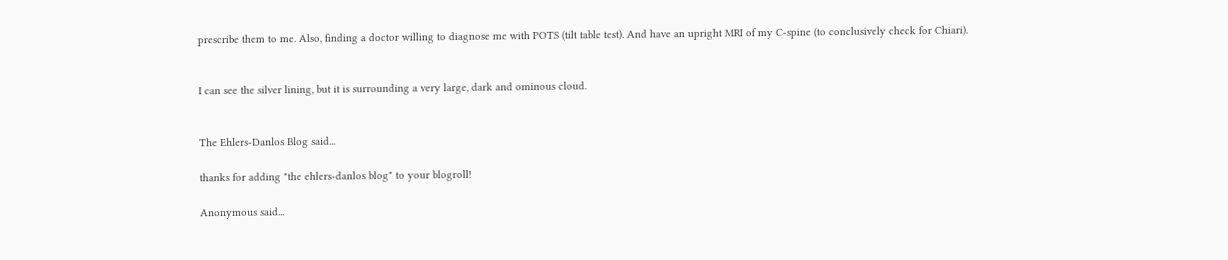prescribe them to me. Also, finding a doctor willing to diagnose me with POTS (tilt table test). And have an upright MRI of my C-spine (to conclusively check for Chiari).


I can see the silver lining, but it is surrounding a very large, dark and ominous cloud.


The Ehlers-Danlos Blog said...

thanks for adding "the ehlers-danlos blog" to your blogroll!

Anonymous said...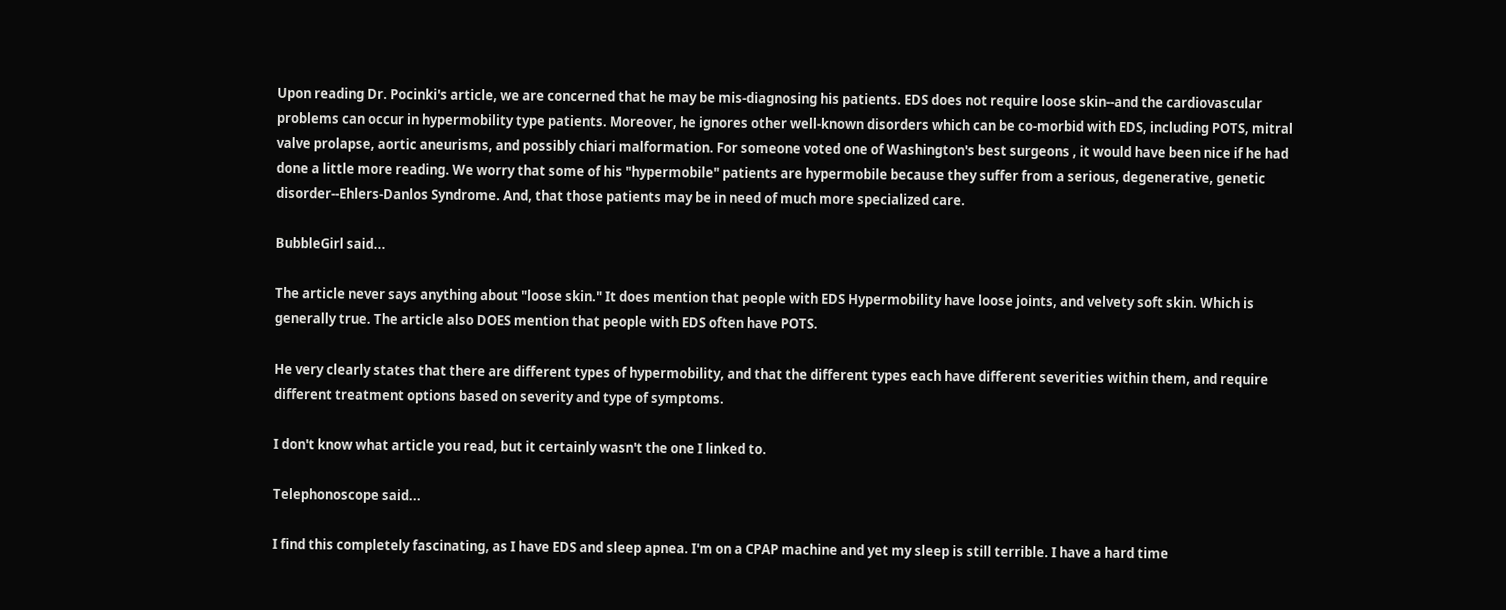Upon reading Dr. Pocinki's article, we are concerned that he may be mis-diagnosing his patients. EDS does not require loose skin--and the cardiovascular problems can occur in hypermobility type patients. Moreover, he ignores other well-known disorders which can be co-morbid with EDS, including POTS, mitral valve prolapse, aortic aneurisms, and possibly chiari malformation. For someone voted one of Washington's best surgeons , it would have been nice if he had done a little more reading. We worry that some of his "hypermobile" patients are hypermobile because they suffer from a serious, degenerative, genetic disorder--Ehlers-Danlos Syndrome. And, that those patients may be in need of much more specialized care.

BubbleGirl said...

The article never says anything about "loose skin." It does mention that people with EDS Hypermobility have loose joints, and velvety soft skin. Which is generally true. The article also DOES mention that people with EDS often have POTS.

He very clearly states that there are different types of hypermobility, and that the different types each have different severities within them, and require different treatment options based on severity and type of symptoms.

I don't know what article you read, but it certainly wasn't the one I linked to.

Telephonoscope said...

I find this completely fascinating, as I have EDS and sleep apnea. I'm on a CPAP machine and yet my sleep is still terrible. I have a hard time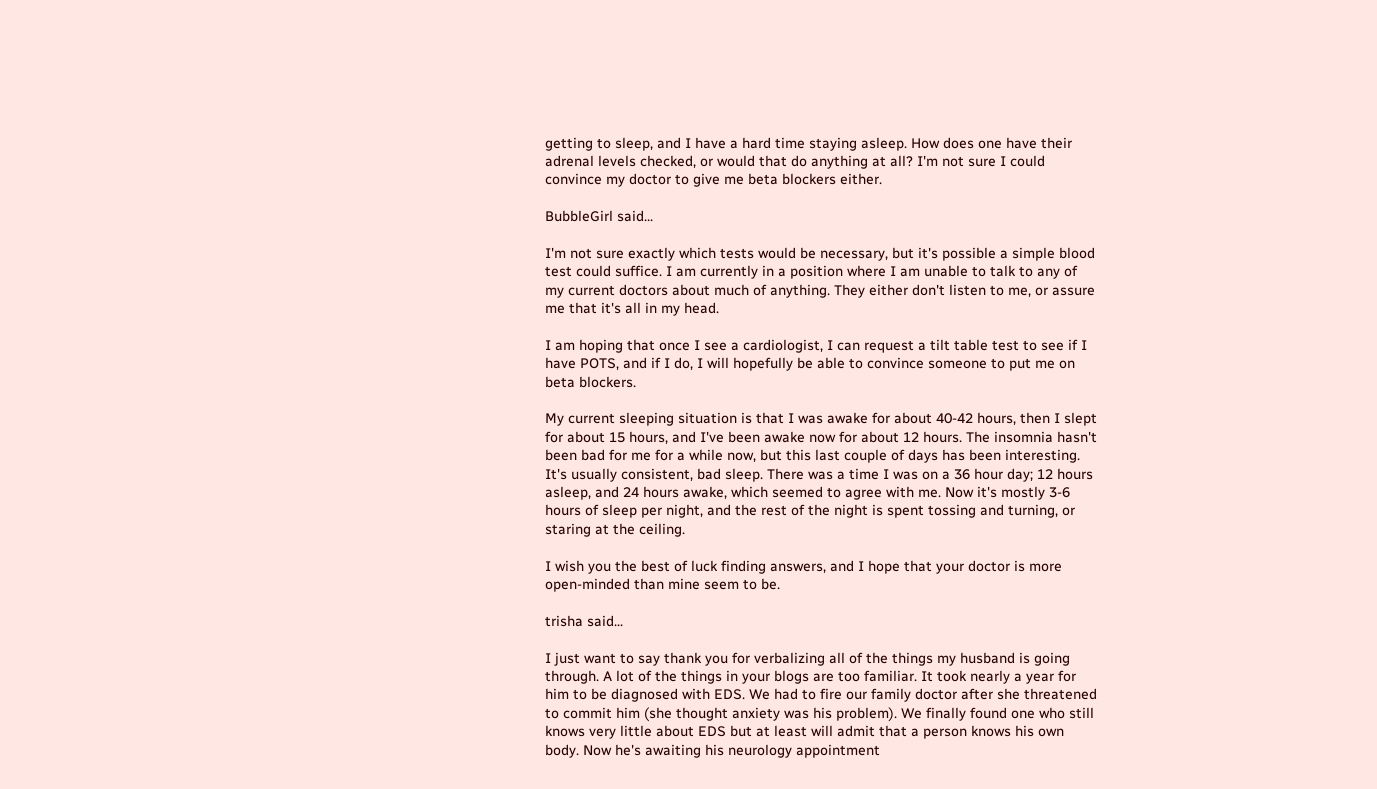getting to sleep, and I have a hard time staying asleep. How does one have their adrenal levels checked, or would that do anything at all? I'm not sure I could convince my doctor to give me beta blockers either.

BubbleGirl said...

I'm not sure exactly which tests would be necessary, but it's possible a simple blood test could suffice. I am currently in a position where I am unable to talk to any of my current doctors about much of anything. They either don't listen to me, or assure me that it's all in my head.

I am hoping that once I see a cardiologist, I can request a tilt table test to see if I have POTS, and if I do, I will hopefully be able to convince someone to put me on beta blockers.

My current sleeping situation is that I was awake for about 40-42 hours, then I slept for about 15 hours, and I've been awake now for about 12 hours. The insomnia hasn't been bad for me for a while now, but this last couple of days has been interesting. It's usually consistent, bad sleep. There was a time I was on a 36 hour day; 12 hours asleep, and 24 hours awake, which seemed to agree with me. Now it's mostly 3-6 hours of sleep per night, and the rest of the night is spent tossing and turning, or staring at the ceiling.

I wish you the best of luck finding answers, and I hope that your doctor is more open-minded than mine seem to be.

trisha said...

I just want to say thank you for verbalizing all of the things my husband is going through. A lot of the things in your blogs are too familiar. It took nearly a year for him to be diagnosed with EDS. We had to fire our family doctor after she threatened to commit him (she thought anxiety was his problem). We finally found one who still knows very little about EDS but at least will admit that a person knows his own body. Now he's awaiting his neurology appointment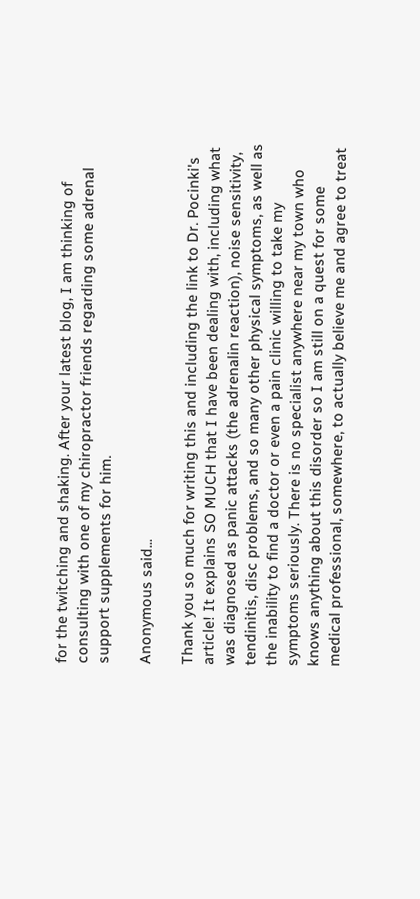for the twitching and shaking. After your latest blog, I am thinking of consulting with one of my chiropractor friends regarding some adrenal support supplements for him.

Anonymous said...

Thank you so much for writing this and including the link to Dr. Pocinki's article! It explains SO MUCH that I have been dealing with, including what was diagnosed as panic attacks (the adrenalin reaction), noise sensitivity, tendinitis, disc problems, and so many other physical symptoms, as well as the inability to find a doctor or even a pain clinic willing to take my symptoms seriously. There is no specialist anywhere near my town who knows anything about this disorder so I am still on a quest for some medical professional, somewhere, to actually believe me and agree to treat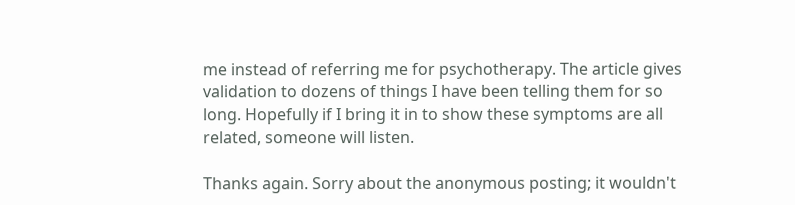me instead of referring me for psychotherapy. The article gives validation to dozens of things I have been telling them for so long. Hopefully if I bring it in to show these symptoms are all related, someone will listen.

Thanks again. Sorry about the anonymous posting; it wouldn't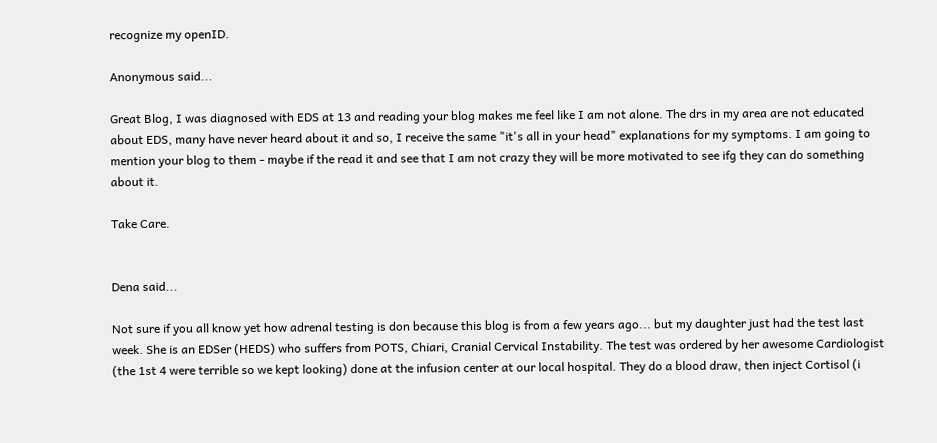recognize my openID.

Anonymous said...

Great Blog, I was diagnosed with EDS at 13 and reading your blog makes me feel like I am not alone. The drs in my area are not educated about EDS, many have never heard about it and so, I receive the same "it's all in your head" explanations for my symptoms. I am going to mention your blog to them - maybe if the read it and see that I am not crazy they will be more motivated to see ifg they can do something about it.

Take Care.


Dena said...

Not sure if you all know yet how adrenal testing is don because this blog is from a few years ago... but my daughter just had the test last week. She is an EDSer (HEDS) who suffers from POTS, Chiari, Cranial Cervical Instability. The test was ordered by her awesome Cardiologist (the 1st 4 were terrible so we kept looking) done at the infusion center at our local hospital. They do a blood draw, then inject Cortisol (i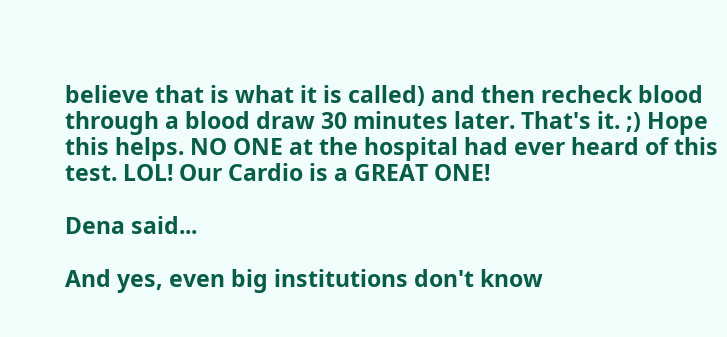believe that is what it is called) and then recheck blood through a blood draw 30 minutes later. That's it. ;) Hope this helps. NO ONE at the hospital had ever heard of this test. LOL! Our Cardio is a GREAT ONE!

Dena said...

And yes, even big institutions don't know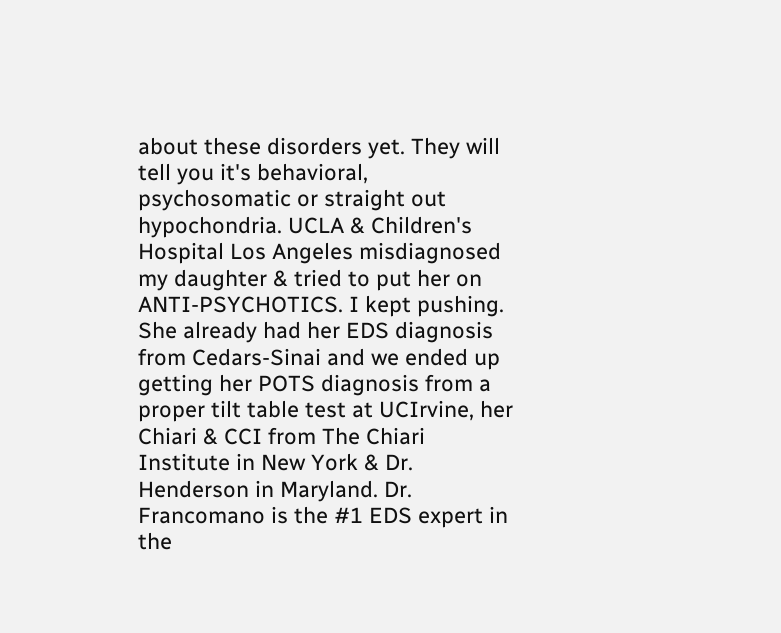about these disorders yet. They will tell you it's behavioral, psychosomatic or straight out hypochondria. UCLA & Children's Hospital Los Angeles misdiagnosed my daughter & tried to put her on ANTI-PSYCHOTICS. I kept pushing. She already had her EDS diagnosis from Cedars-Sinai and we ended up getting her POTS diagnosis from a proper tilt table test at UCIrvine, her Chiari & CCI from The Chiari Institute in New York & Dr. Henderson in Maryland. Dr. Francomano is the #1 EDS expert in the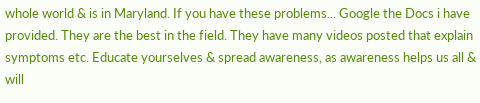whole world & is in Maryland. If you have these problems... Google the Docs i have provided. They are the best in the field. They have many videos posted that explain symptoms etc. Educate yourselves & spread awareness, as awareness helps us all & will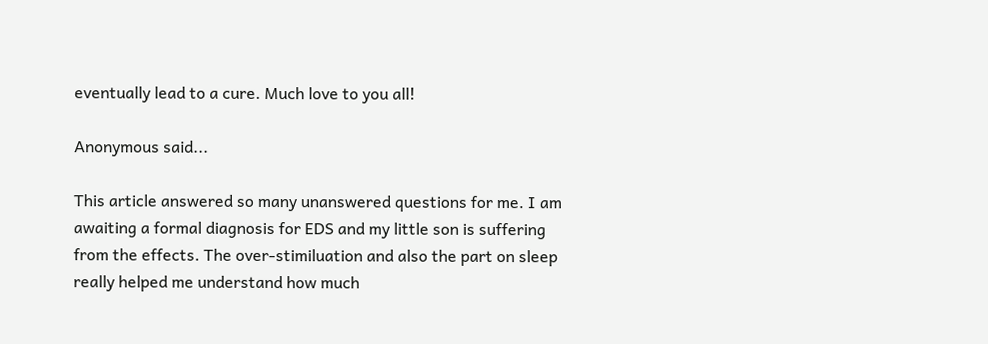eventually lead to a cure. Much love to you all!

Anonymous said...

This article answered so many unanswered questions for me. I am awaiting a formal diagnosis for EDS and my little son is suffering from the effects. The over-stimiluation and also the part on sleep really helped me understand how much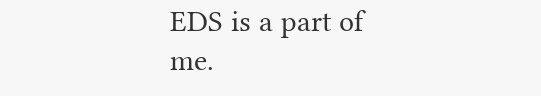EDS is a part of me.